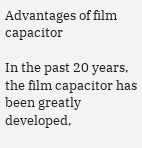Advantages of film capacitor

In the past 20 years, the film capacitor has been greatly developed,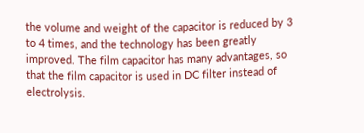the volume and weight of the capacitor is reduced by 3 to 4 times, and the technology has been greatly improved. The film capacitor has many advantages, so that the film capacitor is used in DC filter instead of electrolysis.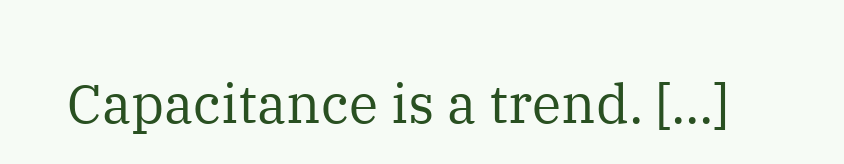Capacitance is a trend. [...]